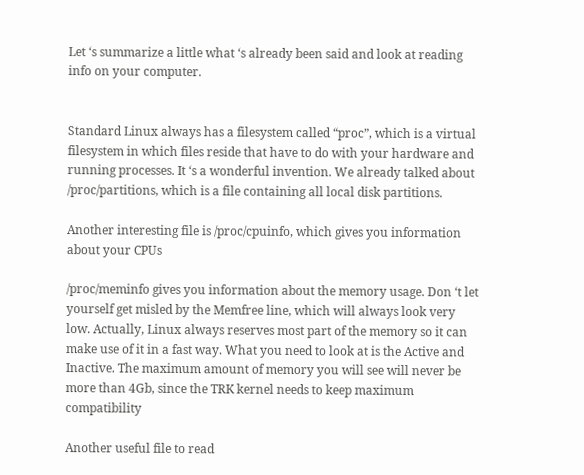Let ‘s summarize a little what ‘s already been said and look at reading info on your computer.


Standard Linux always has a filesystem called “proc”, which is a virtual filesystem in which files reside that have to do with your hardware and running processes. It ‘s a wonderful invention. We already talked about /proc/partitions, which is a file containing all local disk partitions.

Another interesting file is /proc/cpuinfo, which gives you information about your CPUs

/proc/meminfo gives you information about the memory usage. Don ‘t let yourself get misled by the Memfree line, which will always look very low. Actually, Linux always reserves most part of the memory so it can make use of it in a fast way. What you need to look at is the Active and Inactive. The maximum amount of memory you will see will never be more than 4Gb, since the TRK kernel needs to keep maximum compatibility

Another useful file to read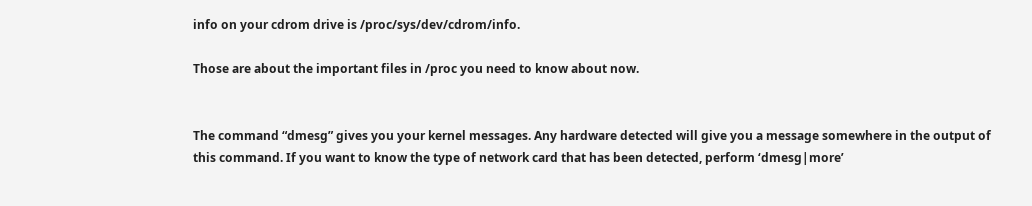info on your cdrom drive is /proc/sys/dev/cdrom/info.

Those are about the important files in /proc you need to know about now.


The command “dmesg” gives you your kernel messages. Any hardware detected will give you a message somewhere in the output of this command. If you want to know the type of network card that has been detected, perform ‘dmesg|more’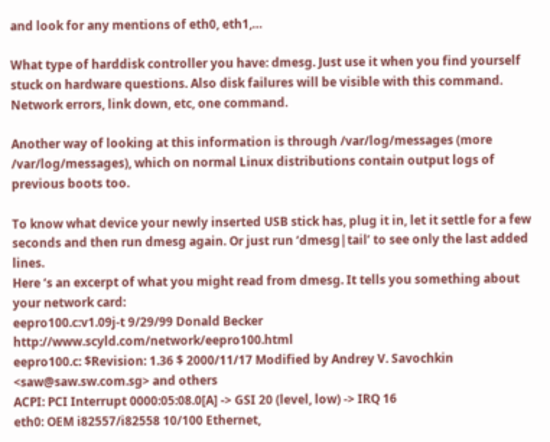and look for any mentions of eth0, eth1,…

What type of harddisk controller you have: dmesg. Just use it when you find yourself stuck on hardware questions. Also disk failures will be visible with this command. Network errors, link down, etc, one command.

Another way of looking at this information is through /var/log/messages (more /var/log/messages), which on normal Linux distributions contain output logs of previous boots too.

To know what device your newly inserted USB stick has, plug it in, let it settle for a few seconds and then run dmesg again. Or just run ‘dmesg|tail’ to see only the last added lines.
Here ‘s an excerpt of what you might read from dmesg. It tells you something about your network card:
eepro100.c:v1.09j-t 9/29/99 Donald Becker http://www.scyld.com/network/eepro100.html
eepro100.c: $Revision: 1.36 $ 2000/11/17 Modified by Andrey V. Savochkin <saw@saw.sw.com.sg> and others
ACPI: PCI Interrupt 0000:05:08.0[A] -> GSI 20 (level, low) -> IRQ 16
eth0: OEM i82557/i82558 10/100 Ethernet,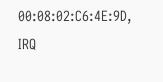00:08:02:C6:4E:9D, IRQ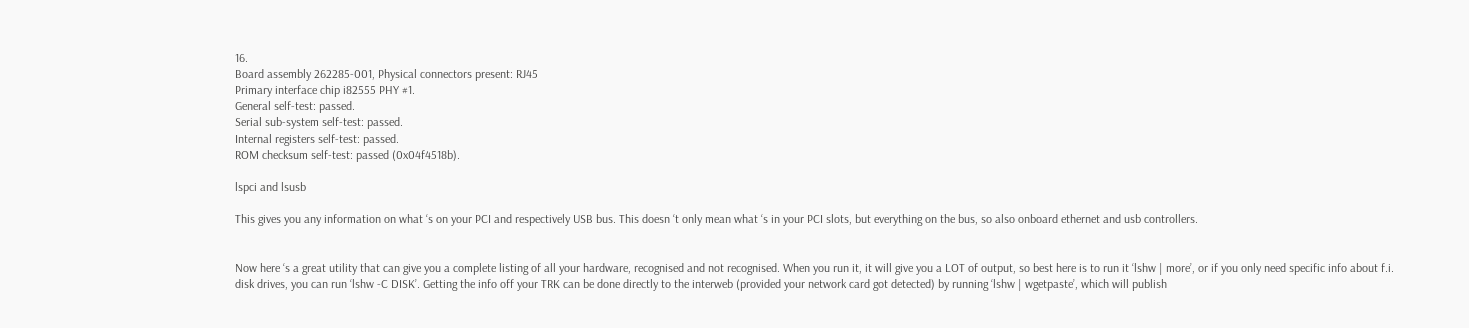16.
Board assembly 262285-001, Physical connectors present: RJ45
Primary interface chip i82555 PHY #1.
General self-test: passed.
Serial sub-system self-test: passed.
Internal registers self-test: passed.
ROM checksum self-test: passed (0x04f4518b).

lspci and lsusb

This gives you any information on what ‘s on your PCI and respectively USB bus. This doesn ‘t only mean what ‘s in your PCI slots, but everything on the bus, so also onboard ethernet and usb controllers.


Now here ‘s a great utility that can give you a complete listing of all your hardware, recognised and not recognised. When you run it, it will give you a LOT of output, so best here is to run it ‘lshw | more’, or if you only need specific info about f.i. disk drives, you can run ‘lshw -C DISK’. Getting the info off your TRK can be done directly to the interweb (provided your network card got detected) by running ‘lshw | wgetpaste’, which will publish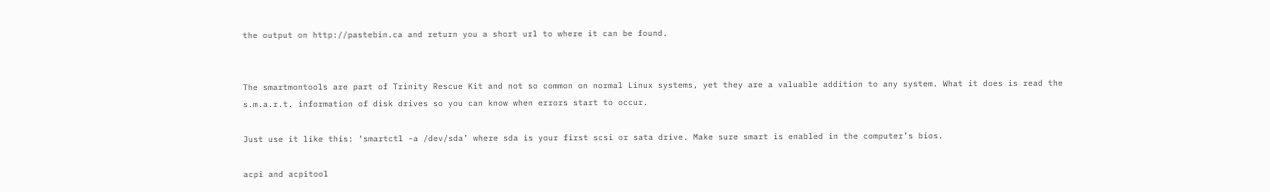the output on http://pastebin.ca and return you a short url to where it can be found.


The smartmontools are part of Trinity Rescue Kit and not so common on normal Linux systems, yet they are a valuable addition to any system. What it does is read the s.m.a.r.t. information of disk drives so you can know when errors start to occur.

Just use it like this: ‘smartctl -a /dev/sda’ where sda is your first scsi or sata drive. Make sure smart is enabled in the computer’s bios.

acpi and acpitool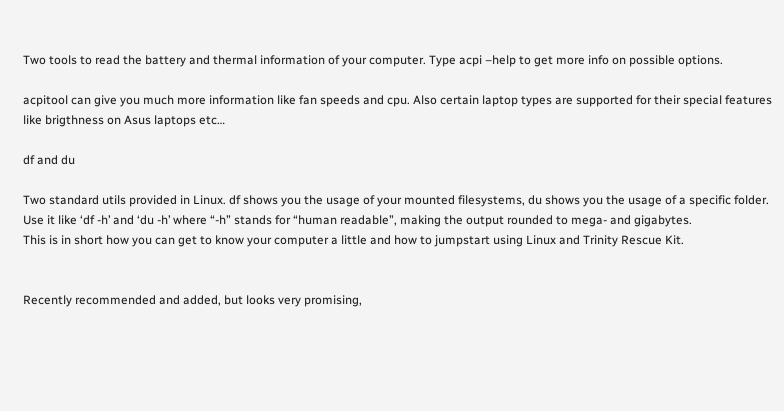Two tools to read the battery and thermal information of your computer. Type acpi –help to get more info on possible options.

acpitool can give you much more information like fan speeds and cpu. Also certain laptop types are supported for their special features like brigthness on Asus laptops etc…

df and du

Two standard utils provided in Linux. df shows you the usage of your mounted filesystems, du shows you the usage of a specific folder. Use it like ‘df -h’ and ‘du -h’ where “-h” stands for “human readable”, making the output rounded to mega- and gigabytes.
This is in short how you can get to know your computer a little and how to jumpstart using Linux and Trinity Rescue Kit.


Recently recommended and added, but looks very promising,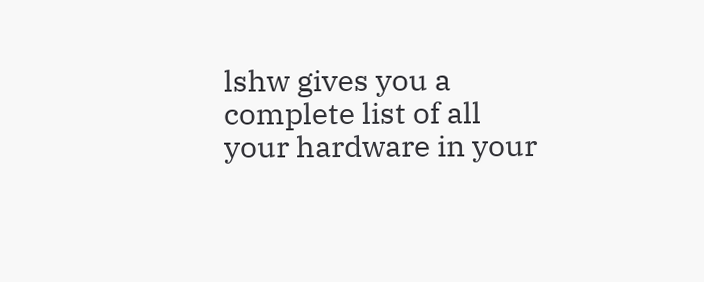lshw gives you a complete list of all your hardware in your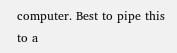computer. Best to pipe this to a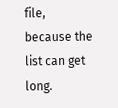file, because the list can get long.